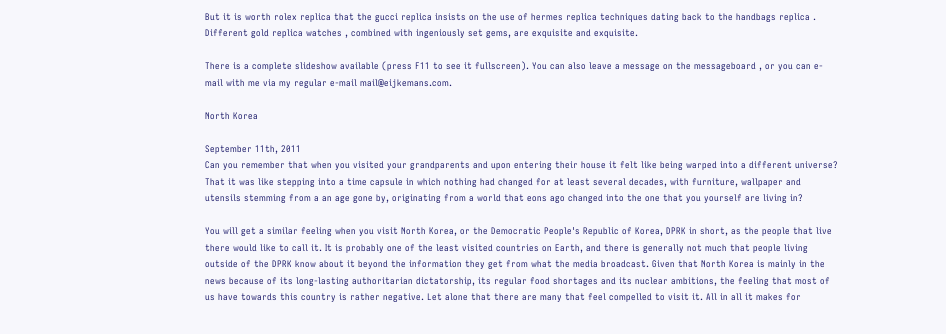But it is worth rolex replica that the gucci replica insists on the use of hermes replica techniques dating back to the handbags replica . Different gold replica watches , combined with ingeniously set gems, are exquisite and exquisite.

There is a complete slideshow available (press F11 to see it fullscreen). You can also leave a message on the messageboard , or you can e-mail with me via my regular e-mail mail@eijkemans.com.

North Korea

September 11th, 2011
Can you remember that when you visited your grandparents and upon entering their house it felt like being warped into a different universe? That it was like stepping into a time capsule in which nothing had changed for at least several decades, with furniture, wallpaper and utensils stemming from a an age gone by, originating from a world that eons ago changed into the one that you yourself are living in?

You will get a similar feeling when you visit North Korea, or the Democratic People's Republic of Korea, DPRK in short, as the people that live there would like to call it. It is probably one of the least visited countries on Earth, and there is generally not much that people living outside of the DPRK know about it beyond the information they get from what the media broadcast. Given that North Korea is mainly in the news because of its long-lasting authoritarian dictatorship, its regular food shortages and its nuclear ambitions, the feeling that most of us have towards this country is rather negative. Let alone that there are many that feel compelled to visit it. All in all it makes for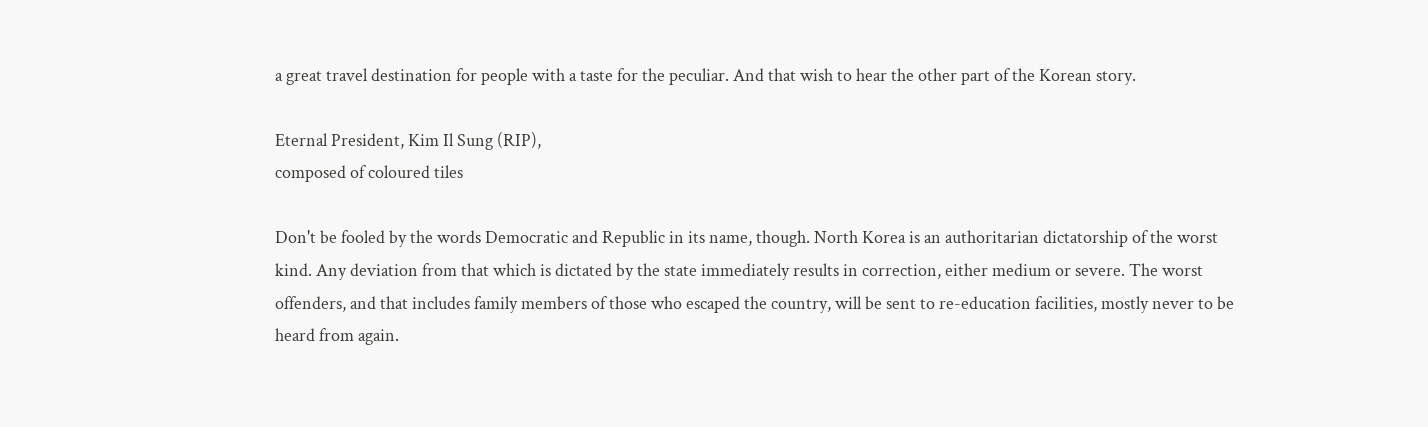a great travel destination for people with a taste for the peculiar. And that wish to hear the other part of the Korean story.

Eternal President, Kim Il Sung (RIP),
composed of coloured tiles

Don't be fooled by the words Democratic and Republic in its name, though. North Korea is an authoritarian dictatorship of the worst kind. Any deviation from that which is dictated by the state immediately results in correction, either medium or severe. The worst offenders, and that includes family members of those who escaped the country, will be sent to re-education facilities, mostly never to be heard from again.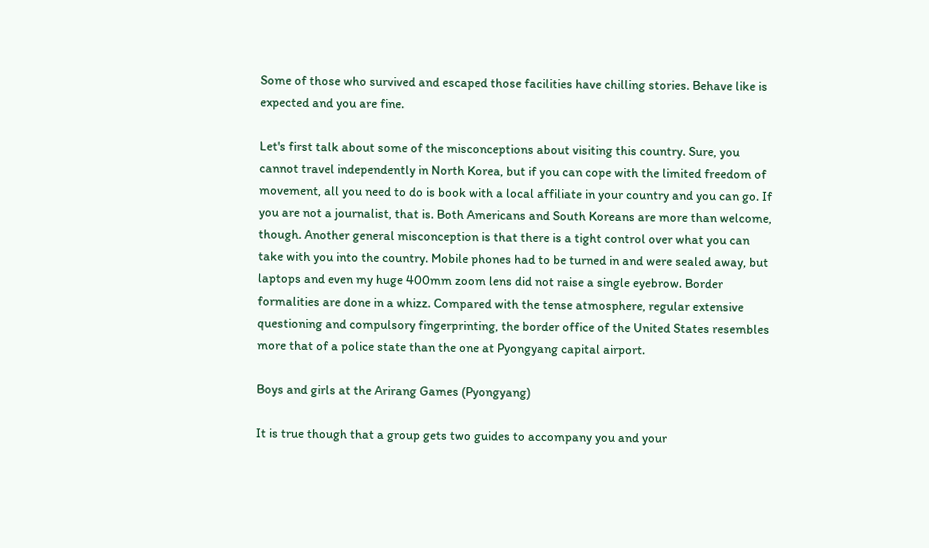Some of those who survived and escaped those facilities have chilling stories. Behave like is expected and you are fine.

Let's first talk about some of the misconceptions about visiting this country. Sure, you cannot travel independently in North Korea, but if you can cope with the limited freedom of movement, all you need to do is book with a local affiliate in your country and you can go. If you are not a journalist, that is. Both Americans and South Koreans are more than welcome, though. Another general misconception is that there is a tight control over what you can take with you into the country. Mobile phones had to be turned in and were sealed away, but laptops and even my huge 400mm zoom lens did not raise a single eyebrow. Border formalities are done in a whizz. Compared with the tense atmosphere, regular extensive questioning and compulsory fingerprinting, the border office of the United States resembles more that of a police state than the one at Pyongyang capital airport.

Boys and girls at the Arirang Games (Pyongyang)

It is true though that a group gets two guides to accompany you and your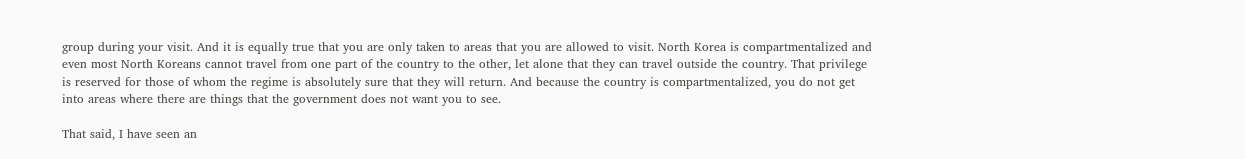group during your visit. And it is equally true that you are only taken to areas that you are allowed to visit. North Korea is compartmentalized and even most North Koreans cannot travel from one part of the country to the other, let alone that they can travel outside the country. That privilege is reserved for those of whom the regime is absolutely sure that they will return. And because the country is compartmentalized, you do not get into areas where there are things that the government does not want you to see.

That said, I have seen an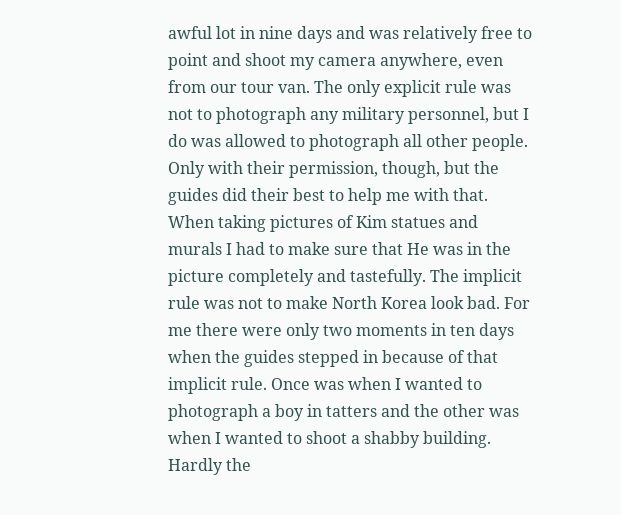awful lot in nine days and was relatively free to point and shoot my camera anywhere, even from our tour van. The only explicit rule was not to photograph any military personnel, but I do was allowed to photograph all other people. Only with their permission, though, but the guides did their best to help me with that. When taking pictures of Kim statues and murals I had to make sure that He was in the picture completely and tastefully. The implicit rule was not to make North Korea look bad. For me there were only two moments in ten days when the guides stepped in because of that implicit rule. Once was when I wanted to photograph a boy in tatters and the other was when I wanted to shoot a shabby building. Hardly the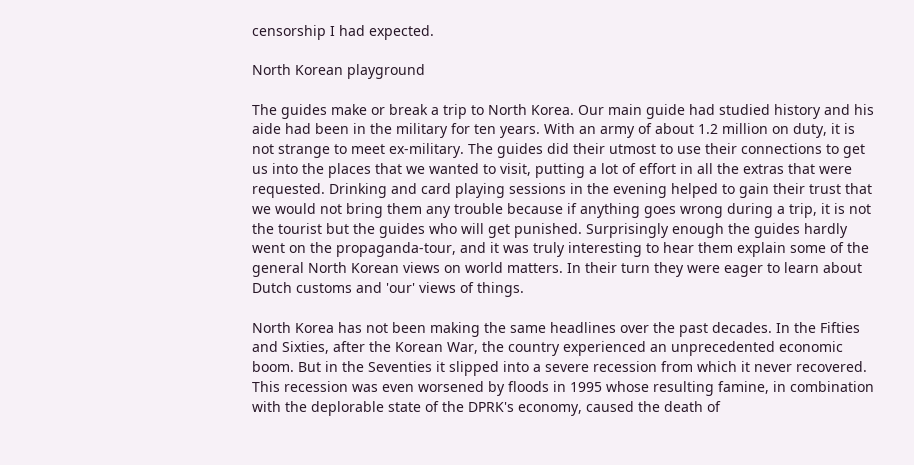censorship I had expected.

North Korean playground

The guides make or break a trip to North Korea. Our main guide had studied history and his aide had been in the military for ten years. With an army of about 1.2 million on duty, it is not strange to meet ex-military. The guides did their utmost to use their connections to get us into the places that we wanted to visit, putting a lot of effort in all the extras that were requested. Drinking and card playing sessions in the evening helped to gain their trust that we would not bring them any trouble because if anything goes wrong during a trip, it is not the tourist but the guides who will get punished. Surprisingly enough the guides hardly went on the propaganda-tour, and it was truly interesting to hear them explain some of the general North Korean views on world matters. In their turn they were eager to learn about Dutch customs and 'our' views of things.

North Korea has not been making the same headlines over the past decades. In the Fifties and Sixties, after the Korean War, the country experienced an unprecedented economic boom. But in the Seventies it slipped into a severe recession from which it never recovered. This recession was even worsened by floods in 1995 whose resulting famine, in combination with the deplorable state of the DPRK's economy, caused the death of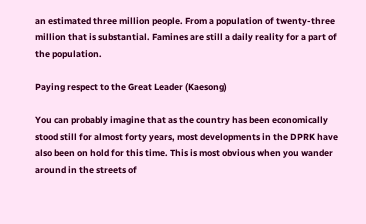an estimated three million people. From a population of twenty-three million that is substantial. Famines are still a daily reality for a part of the population.

Paying respect to the Great Leader (Kaesong)

You can probably imagine that as the country has been economically stood still for almost forty years, most developments in the DPRK have also been on hold for this time. This is most obvious when you wander around in the streets of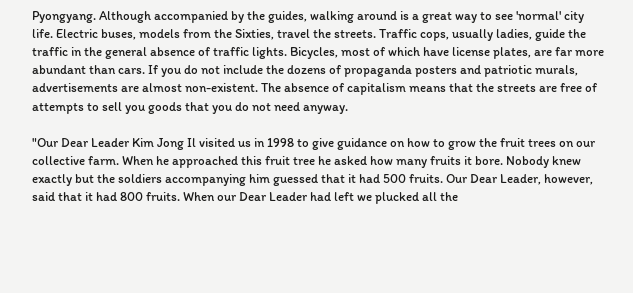Pyongyang. Although accompanied by the guides, walking around is a great way to see 'normal' city life. Electric buses, models from the Sixties, travel the streets. Traffic cops, usually ladies, guide the traffic in the general absence of traffic lights. Bicycles, most of which have license plates, are far more abundant than cars. If you do not include the dozens of propaganda posters and patriotic murals, advertisements are almost non-existent. The absence of capitalism means that the streets are free of attempts to sell you goods that you do not need anyway.

"Our Dear Leader Kim Jong Il visited us in 1998 to give guidance on how to grow the fruit trees on our collective farm. When he approached this fruit tree he asked how many fruits it bore. Nobody knew exactly but the soldiers accompanying him guessed that it had 500 fruits. Our Dear Leader, however, said that it had 800 fruits. When our Dear Leader had left we plucked all the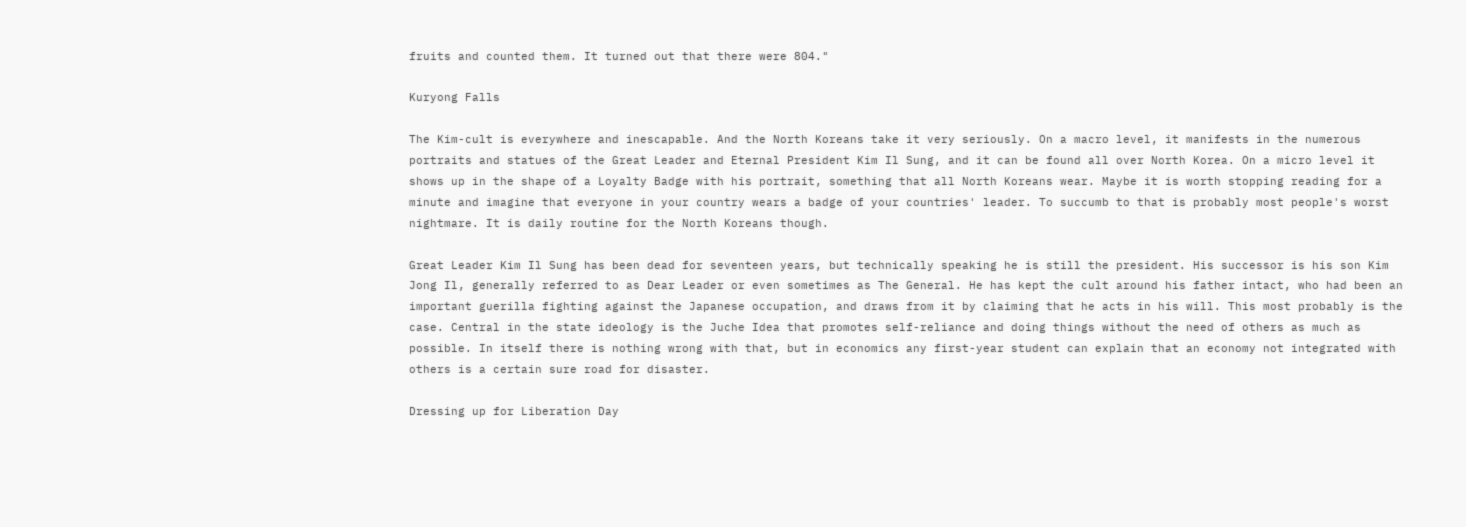fruits and counted them. It turned out that there were 804."

Kuryong Falls

The Kim-cult is everywhere and inescapable. And the North Koreans take it very seriously. On a macro level, it manifests in the numerous portraits and statues of the Great Leader and Eternal President Kim Il Sung, and it can be found all over North Korea. On a micro level it shows up in the shape of a Loyalty Badge with his portrait, something that all North Koreans wear. Maybe it is worth stopping reading for a minute and imagine that everyone in your country wears a badge of your countries' leader. To succumb to that is probably most people's worst nightmare. It is daily routine for the North Koreans though.

Great Leader Kim Il Sung has been dead for seventeen years, but technically speaking he is still the president. His successor is his son Kim Jong Il, generally referred to as Dear Leader or even sometimes as The General. He has kept the cult around his father intact, who had been an important guerilla fighting against the Japanese occupation, and draws from it by claiming that he acts in his will. This most probably is the case. Central in the state ideology is the Juche Idea that promotes self-reliance and doing things without the need of others as much as possible. In itself there is nothing wrong with that, but in economics any first-year student can explain that an economy not integrated with others is a certain sure road for disaster.

Dressing up for Liberation Day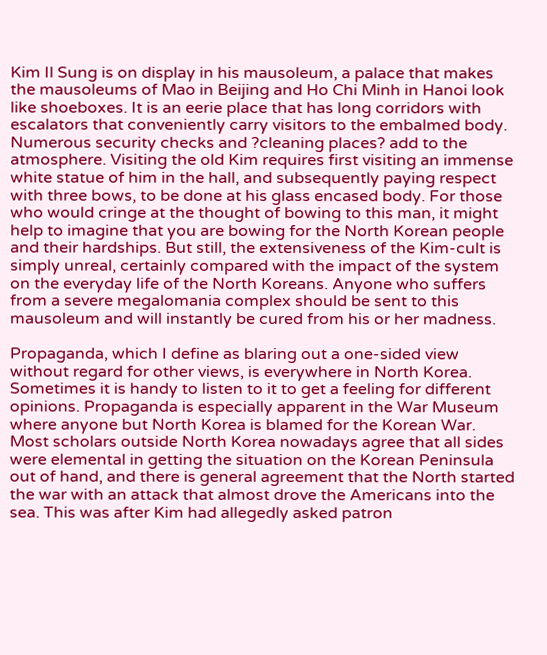Kim Il Sung is on display in his mausoleum, a palace that makes the mausoleums of Mao in Beijing and Ho Chi Minh in Hanoi look like shoeboxes. It is an eerie place that has long corridors with escalators that conveniently carry visitors to the embalmed body. Numerous security checks and ?cleaning places? add to the atmosphere. Visiting the old Kim requires first visiting an immense white statue of him in the hall, and subsequently paying respect with three bows, to be done at his glass encased body. For those who would cringe at the thought of bowing to this man, it might help to imagine that you are bowing for the North Korean people and their hardships. But still, the extensiveness of the Kim-cult is simply unreal, certainly compared with the impact of the system on the everyday life of the North Koreans. Anyone who suffers from a severe megalomania complex should be sent to this mausoleum and will instantly be cured from his or her madness.

Propaganda, which I define as blaring out a one-sided view without regard for other views, is everywhere in North Korea. Sometimes it is handy to listen to it to get a feeling for different opinions. Propaganda is especially apparent in the War Museum where anyone but North Korea is blamed for the Korean War. Most scholars outside North Korea nowadays agree that all sides were elemental in getting the situation on the Korean Peninsula out of hand, and there is general agreement that the North started the war with an attack that almost drove the Americans into the sea. This was after Kim had allegedly asked patron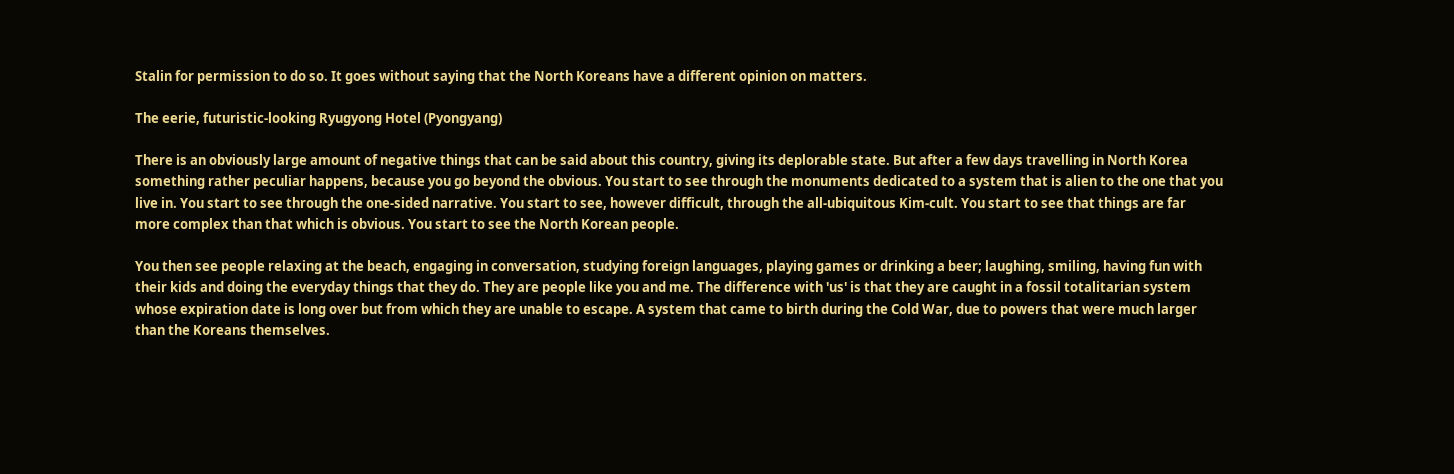Stalin for permission to do so. It goes without saying that the North Koreans have a different opinion on matters.

The eerie, futuristic-looking Ryugyong Hotel (Pyongyang)

There is an obviously large amount of negative things that can be said about this country, giving its deplorable state. But after a few days travelling in North Korea something rather peculiar happens, because you go beyond the obvious. You start to see through the monuments dedicated to a system that is alien to the one that you live in. You start to see through the one-sided narrative. You start to see, however difficult, through the all-ubiquitous Kim-cult. You start to see that things are far more complex than that which is obvious. You start to see the North Korean people.

You then see people relaxing at the beach, engaging in conversation, studying foreign languages, playing games or drinking a beer; laughing, smiling, having fun with their kids and doing the everyday things that they do. They are people like you and me. The difference with 'us' is that they are caught in a fossil totalitarian system whose expiration date is long over but from which they are unable to escape. A system that came to birth during the Cold War, due to powers that were much larger than the Koreans themselves.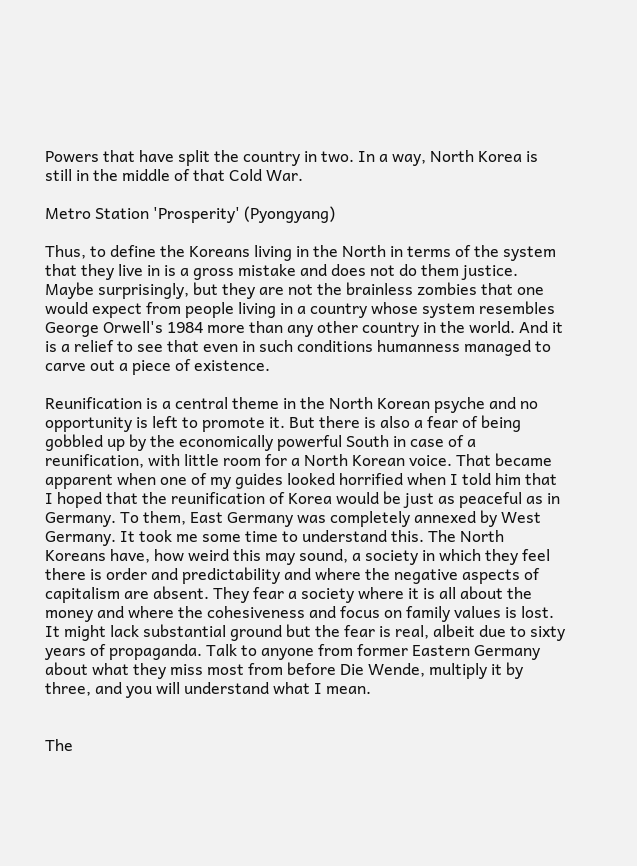Powers that have split the country in two. In a way, North Korea is still in the middle of that Cold War.

Metro Station 'Prosperity' (Pyongyang)

Thus, to define the Koreans living in the North in terms of the system that they live in is a gross mistake and does not do them justice. Maybe surprisingly, but they are not the brainless zombies that one would expect from people living in a country whose system resembles George Orwell's 1984 more than any other country in the world. And it is a relief to see that even in such conditions humanness managed to carve out a piece of existence.

Reunification is a central theme in the North Korean psyche and no opportunity is left to promote it. But there is also a fear of being gobbled up by the economically powerful South in case of a reunification, with little room for a North Korean voice. That became apparent when one of my guides looked horrified when I told him that I hoped that the reunification of Korea would be just as peaceful as in Germany. To them, East Germany was completely annexed by West Germany. It took me some time to understand this. The North Koreans have, how weird this may sound, a society in which they feel there is order and predictability and where the negative aspects of capitalism are absent. They fear a society where it is all about the money and where the cohesiveness and focus on family values is lost. It might lack substantial ground but the fear is real, albeit due to sixty years of propaganda. Talk to anyone from former Eastern Germany about what they miss most from before Die Wende, multiply it by three, and you will understand what I mean.


The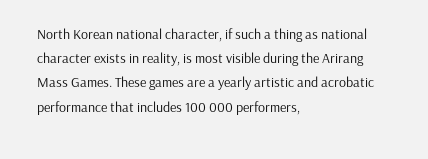North Korean national character, if such a thing as national character exists in reality, is most visible during the Arirang Mass Games. These games are a yearly artistic and acrobatic performance that includes 100 000 performers,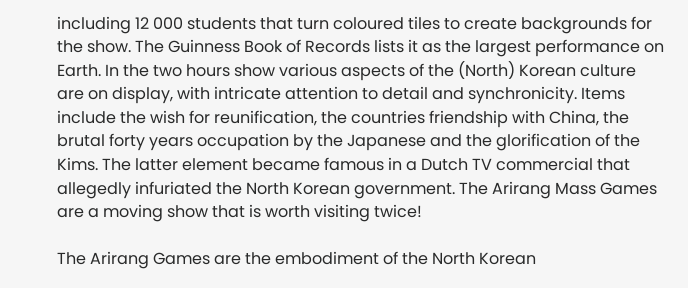including 12 000 students that turn coloured tiles to create backgrounds for the show. The Guinness Book of Records lists it as the largest performance on Earth. In the two hours show various aspects of the (North) Korean culture are on display, with intricate attention to detail and synchronicity. Items include the wish for reunification, the countries friendship with China, the brutal forty years occupation by the Japanese and the glorification of the Kims. The latter element became famous in a Dutch TV commercial that allegedly infuriated the North Korean government. The Arirang Mass Games are a moving show that is worth visiting twice!

The Arirang Games are the embodiment of the North Korean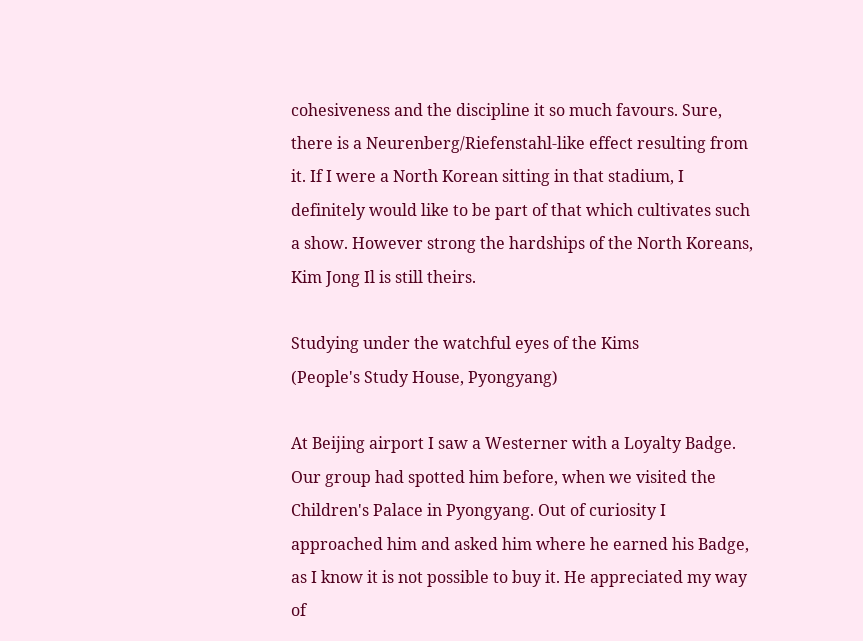cohesiveness and the discipline it so much favours. Sure, there is a Neurenberg/Riefenstahl-like effect resulting from it. If I were a North Korean sitting in that stadium, I definitely would like to be part of that which cultivates such a show. However strong the hardships of the North Koreans, Kim Jong Il is still theirs.

Studying under the watchful eyes of the Kims
(People's Study House, Pyongyang)

At Beijing airport I saw a Westerner with a Loyalty Badge. Our group had spotted him before, when we visited the Children's Palace in Pyongyang. Out of curiosity I approached him and asked him where he earned his Badge, as I know it is not possible to buy it. He appreciated my way of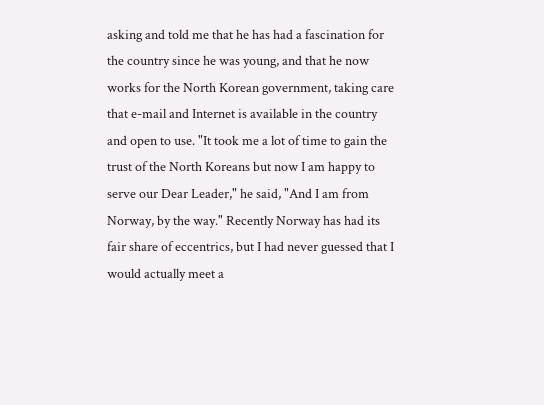asking and told me that he has had a fascination for the country since he was young, and that he now works for the North Korean government, taking care that e-mail and Internet is available in the country and open to use. "It took me a lot of time to gain the trust of the North Koreans but now I am happy to serve our Dear Leader," he said, "And I am from Norway, by the way." Recently Norway has had its fair share of eccentrics, but I had never guessed that I would actually meet a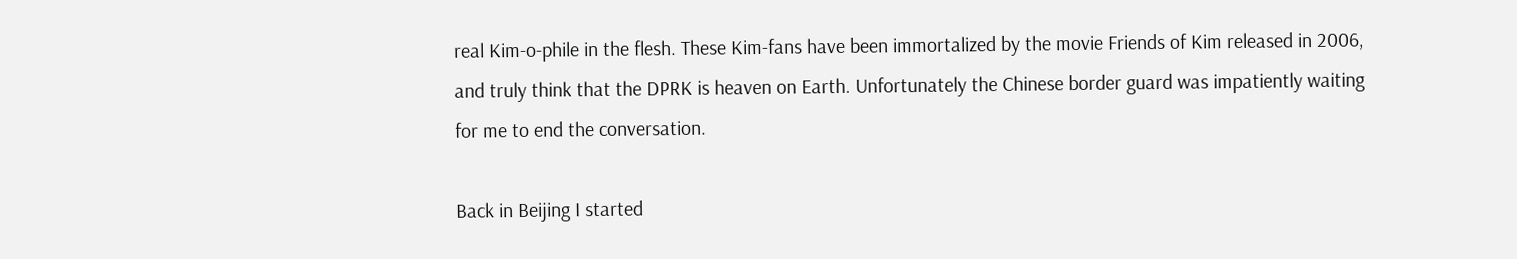real Kim-o-phile in the flesh. These Kim-fans have been immortalized by the movie Friends of Kim released in 2006, and truly think that the DPRK is heaven on Earth. Unfortunately the Chinese border guard was impatiently waiting for me to end the conversation.

Back in Beijing I started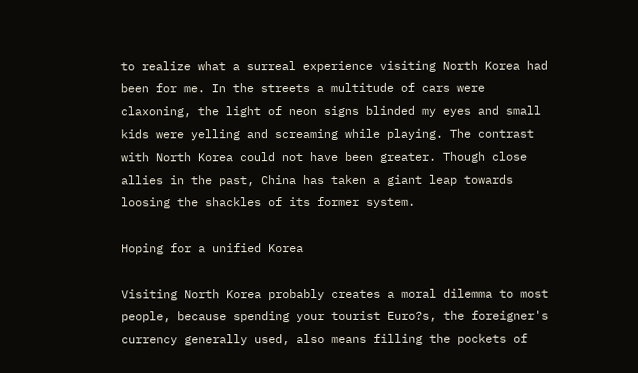to realize what a surreal experience visiting North Korea had been for me. In the streets a multitude of cars were claxoning, the light of neon signs blinded my eyes and small kids were yelling and screaming while playing. The contrast with North Korea could not have been greater. Though close allies in the past, China has taken a giant leap towards loosing the shackles of its former system.

Hoping for a unified Korea

Visiting North Korea probably creates a moral dilemma to most people, because spending your tourist Euro?s, the foreigner's currency generally used, also means filling the pockets of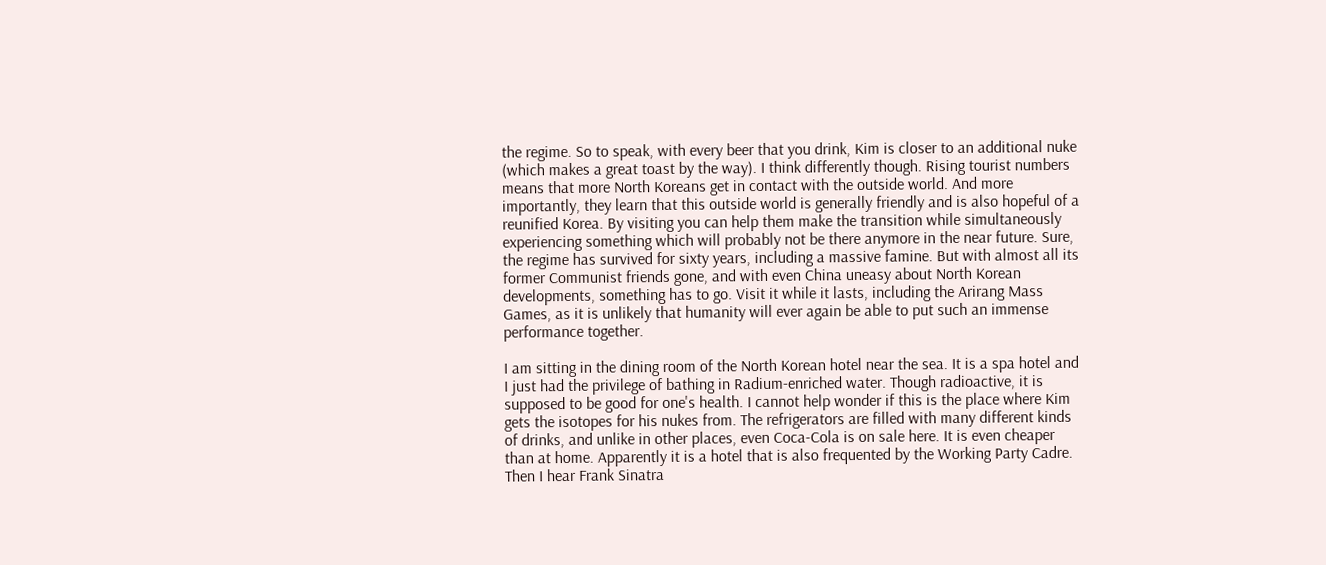the regime. So to speak, with every beer that you drink, Kim is closer to an additional nuke (which makes a great toast by the way). I think differently though. Rising tourist numbers means that more North Koreans get in contact with the outside world. And more importantly, they learn that this outside world is generally friendly and is also hopeful of a reunified Korea. By visiting you can help them make the transition while simultaneously experiencing something which will probably not be there anymore in the near future. Sure, the regime has survived for sixty years, including a massive famine. But with almost all its former Communist friends gone, and with even China uneasy about North Korean developments, something has to go. Visit it while it lasts, including the Arirang Mass Games, as it is unlikely that humanity will ever again be able to put such an immense performance together.

I am sitting in the dining room of the North Korean hotel near the sea. It is a spa hotel and I just had the privilege of bathing in Radium-enriched water. Though radioactive, it is supposed to be good for one's health. I cannot help wonder if this is the place where Kim gets the isotopes for his nukes from. The refrigerators are filled with many different kinds of drinks, and unlike in other places, even Coca-Cola is on sale here. It is even cheaper than at home. Apparently it is a hotel that is also frequented by the Working Party Cadre. Then I hear Frank Sinatra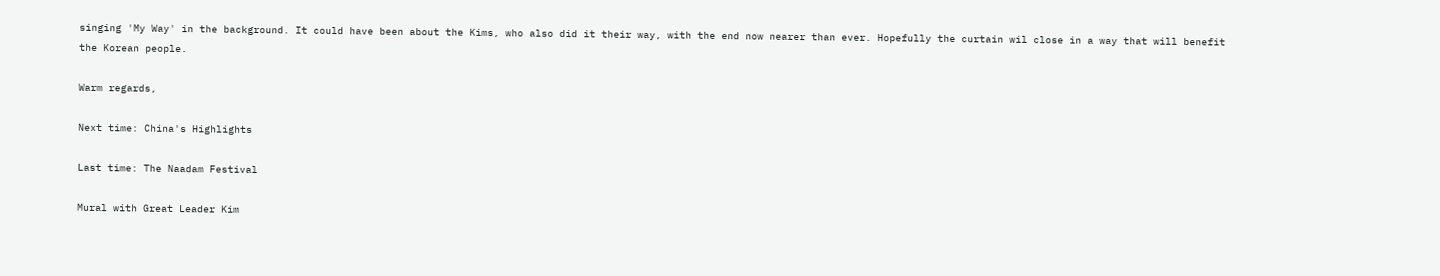singing 'My Way' in the background. It could have been about the Kims, who also did it their way, with the end now nearer than ever. Hopefully the curtain wil close in a way that will benefit the Korean people.

Warm regards,

Next time: China's Highlights

Last time: The Naadam Festival

Mural with Great Leader Kim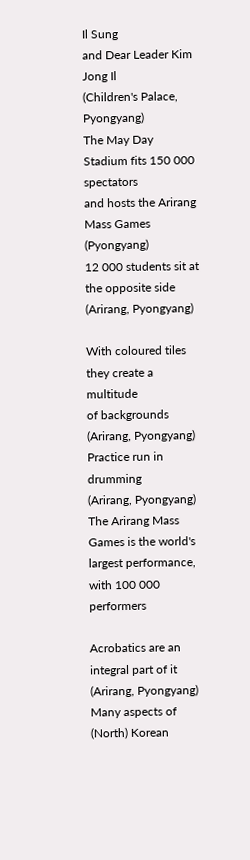Il Sung
and Dear Leader Kim Jong Il
(Children's Palace, Pyongyang)
The May Day Stadium fits 150 000 spectators
and hosts the Arirang Mass Games (Pyongyang)
12 000 students sit at the opposite side
(Arirang, Pyongyang)

With coloured tiles they create a multitude
of backgrounds (Arirang, Pyongyang)
Practice run in drumming
(Arirang, Pyongyang)
The Arirang Mass Games is the world's
largest performance, with 100 000 performers

Acrobatics are an integral part of it
(Arirang, Pyongyang)
Many aspects of (North) Korean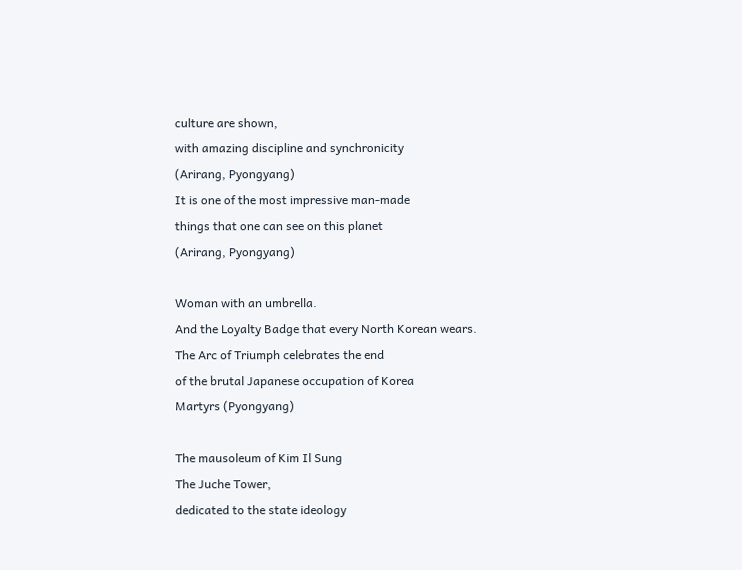culture are shown,
with amazing discipline and synchronicity
(Arirang, Pyongyang)
It is one of the most impressive man-made
things that one can see on this planet
(Arirang, Pyongyang)

Woman with an umbrella.
And the Loyalty Badge that every North Korean wears.
The Arc of Triumph celebrates the end
of the brutal Japanese occupation of Korea
Martyrs (Pyongyang)

The mausoleum of Kim Il Sung
The Juche Tower,
dedicated to the state ideology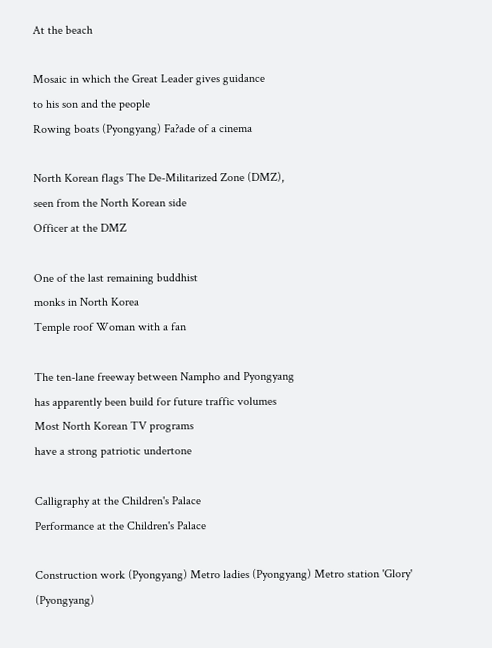At the beach

Mosaic in which the Great Leader gives guidance
to his son and the people
Rowing boats (Pyongyang) Fa?ade of a cinema

North Korean flags The De-Militarized Zone (DMZ),
seen from the North Korean side
Officer at the DMZ

One of the last remaining buddhist
monks in North Korea
Temple roof Woman with a fan

The ten-lane freeway between Nampho and Pyongyang
has apparently been build for future traffic volumes
Most North Korean TV programs
have a strong patriotic undertone

Calligraphy at the Children's Palace
Performance at the Children's Palace

Construction work (Pyongyang) Metro ladies (Pyongyang) Metro station 'Glory' (Pyongyang)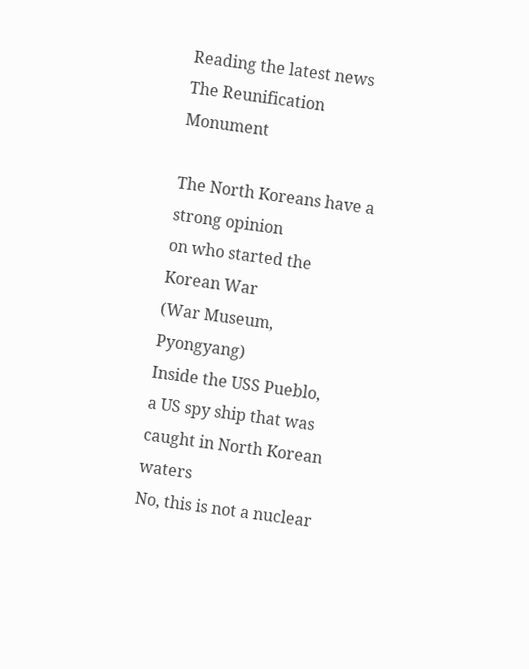Reading the latest news
The Reunification Monument

The North Koreans have a strong opinion
on who started the Korean War
(War Museum, Pyongyang)
Inside the USS Pueblo,
a US spy ship that was caught in North Korean waters
No, this is not a nuclear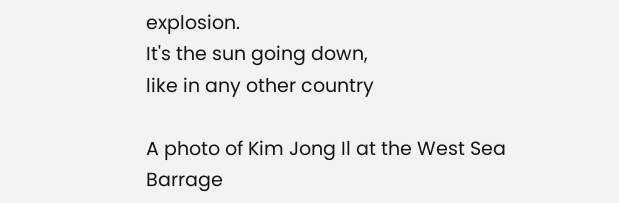explosion.
It's the sun going down,
like in any other country

A photo of Kim Jong Il at the West Sea Barrage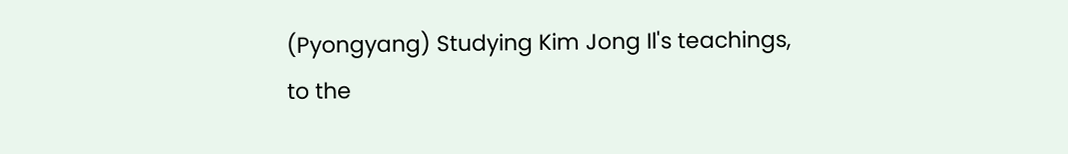(Pyongyang) Studying Kim Jong Il's teachings,
to the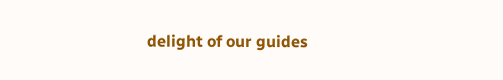delight of our guides